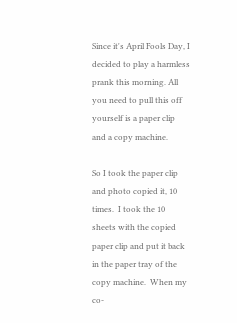Since it's April Fools Day, I decided to play a harmless prank this morning. All you need to pull this off yourself is a paper clip and a copy machine.

So I took the paper clip and photo copied it, 10 times.  I took the 10 sheets with the copied paper clip and put it back in the paper tray of the copy machine.  When my co-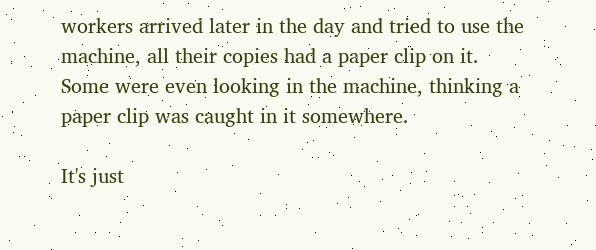workers arrived later in the day and tried to use the machine, all their copies had a paper clip on it.  Some were even looking in the machine, thinking a paper clip was caught in it somewhere.

It's just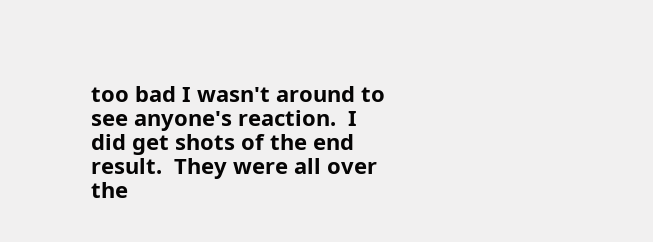too bad I wasn't around to see anyone's reaction.  I did get shots of the end result.  They were all over the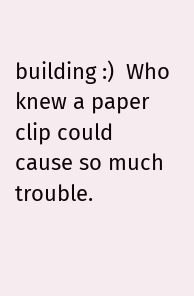building :)  Who knew a paper clip could cause so much trouble.